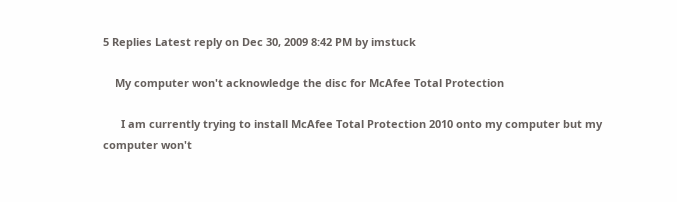5 Replies Latest reply on Dec 30, 2009 8:42 PM by imstuck

    My computer won't acknowledge the disc for McAfee Total Protection

      I am currently trying to install McAfee Total Protection 2010 onto my computer but my computer won't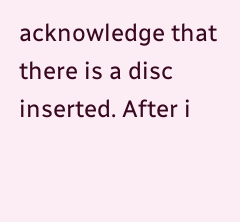acknowledge that there is a disc inserted. After i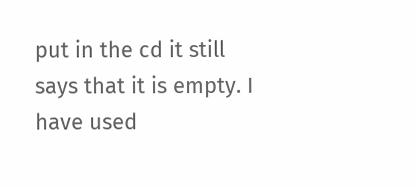put in the cd it still says that it is empty. I have used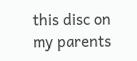this disc on my parents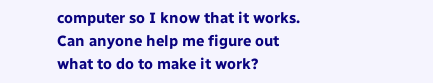computer so I know that it works. Can anyone help me figure out what to do to make it work?